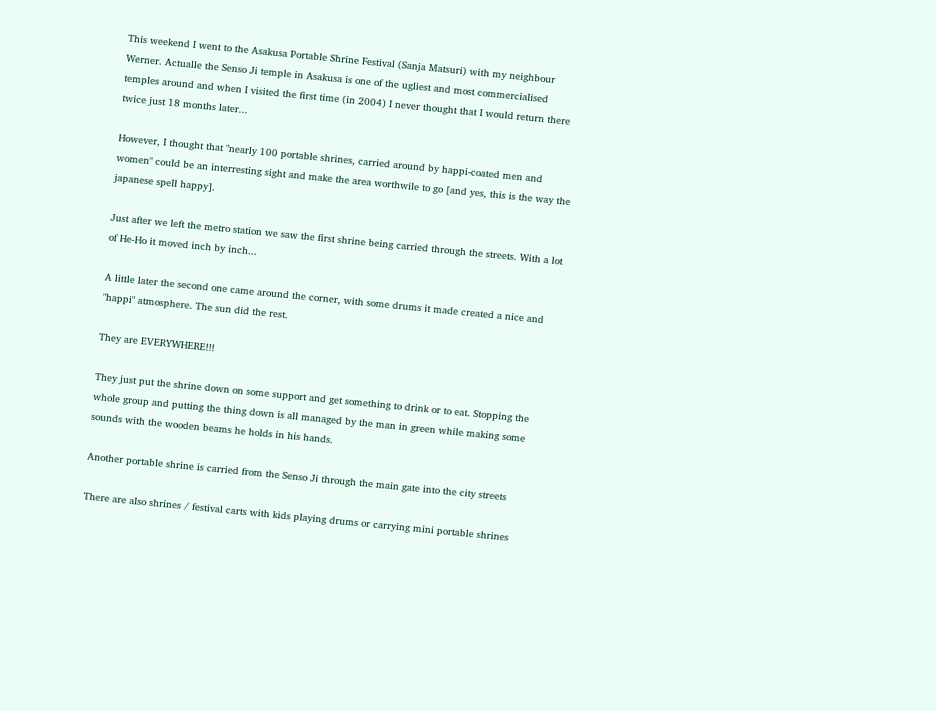This weekend I went to the Asakusa Portable Shrine Festival (Sanja Matsuri) with my neighbour Werner. Actualle the Senso Ji temple in Asakusa is one of the ugliest and most commercialised temples around and when I visited the first time (in 2004) I never thought that I would return there twice just 18 months later...

However, I thought that "nearly 100 portable shrines, carried around by happi-coated men and women" could be an interresting sight and make the area worthwile to go [and yes, this is the way the japanese spell happy].

Just after we left the metro station we saw the first shrine being carried through the streets. With a lot of He-Ho it moved inch by inch...

A little later the second one came around the corner, with some drums it made created a nice and "happi" atmosphere. The sun did the rest.

They are EVERYWHERE!!!

They just put the shrine down on some support and get something to drink or to eat. Stopping the whole group and putting the thing down is all managed by the man in green while making some sounds with the wooden beams he holds in his hands.

Another portable shrine is carried from the Senso Ji through the main gate into the city streets

There are also shrines / festival carts with kids playing drums or carrying mini portable shrines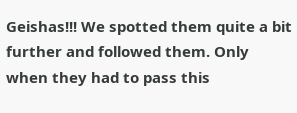Geishas!!! We spotted them quite a bit further and followed them. Only when they had to pass this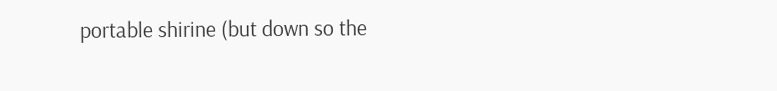portable shirine (but down so the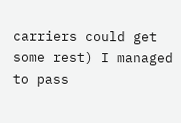carriers could get some rest) I managed to pass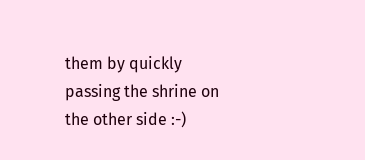them by quickly passing the shrine on the other side :-)